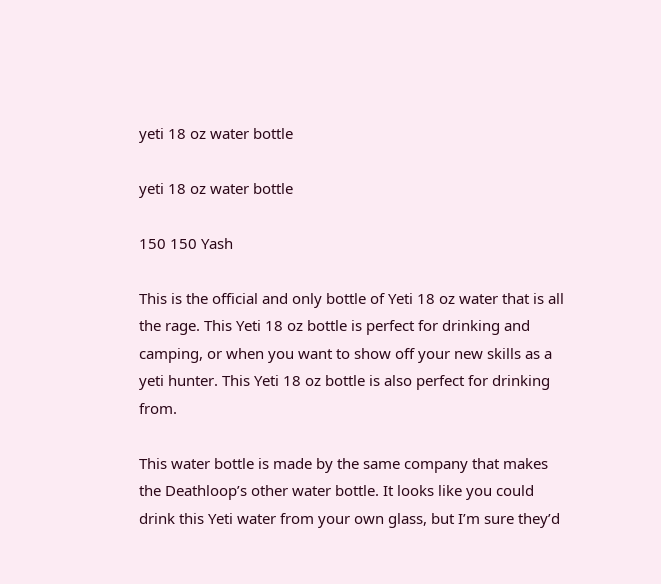yeti 18 oz water bottle

yeti 18 oz water bottle

150 150 Yash

This is the official and only bottle of Yeti 18 oz water that is all the rage. This Yeti 18 oz bottle is perfect for drinking and camping, or when you want to show off your new skills as a yeti hunter. This Yeti 18 oz bottle is also perfect for drinking from.

This water bottle is made by the same company that makes the Deathloop’s other water bottle. It looks like you could drink this Yeti water from your own glass, but I’m sure they’d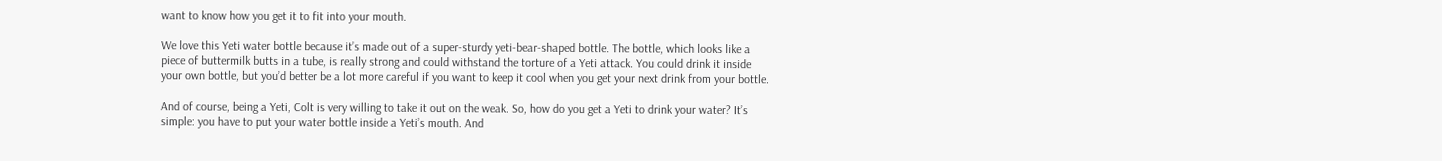want to know how you get it to fit into your mouth.

We love this Yeti water bottle because it’s made out of a super-sturdy yeti-bear-shaped bottle. The bottle, which looks like a piece of buttermilk butts in a tube, is really strong and could withstand the torture of a Yeti attack. You could drink it inside your own bottle, but you’d better be a lot more careful if you want to keep it cool when you get your next drink from your bottle.

And of course, being a Yeti, Colt is very willing to take it out on the weak. So, how do you get a Yeti to drink your water? It’s simple: you have to put your water bottle inside a Yeti’s mouth. And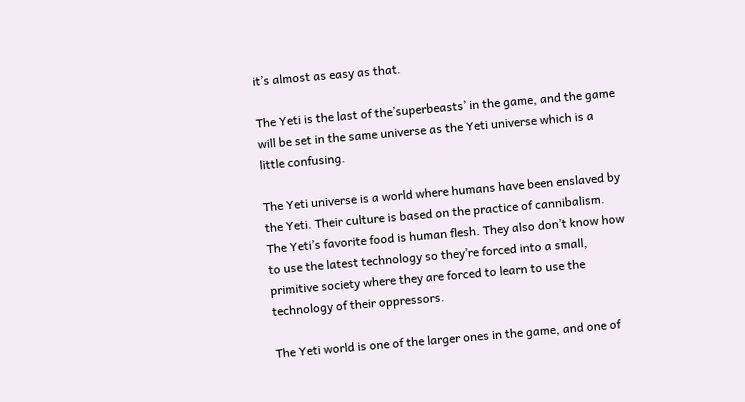it’s almost as easy as that.

The Yeti is the last of the’superbeasts’ in the game, and the game will be set in the same universe as the Yeti universe which is a little confusing.

The Yeti universe is a world where humans have been enslaved by the Yeti. Their culture is based on the practice of cannibalism. The Yeti’s favorite food is human flesh. They also don’t know how to use the latest technology so they’re forced into a small, primitive society where they are forced to learn to use the technology of their oppressors.

The Yeti world is one of the larger ones in the game, and one of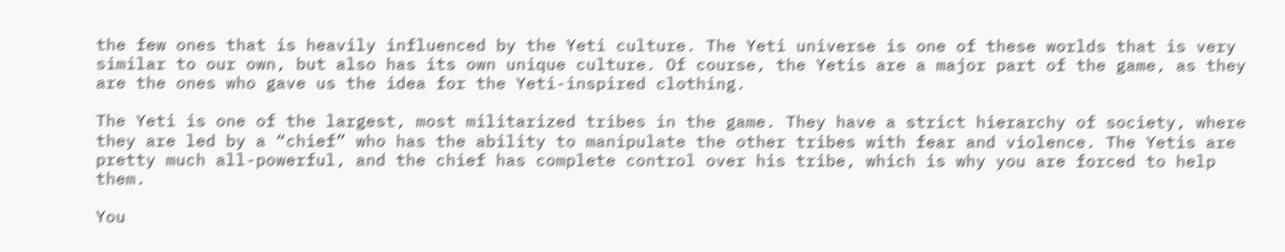the few ones that is heavily influenced by the Yeti culture. The Yeti universe is one of these worlds that is very similar to our own, but also has its own unique culture. Of course, the Yetis are a major part of the game, as they are the ones who gave us the idea for the Yeti-inspired clothing.

The Yeti is one of the largest, most militarized tribes in the game. They have a strict hierarchy of society, where they are led by a “chief” who has the ability to manipulate the other tribes with fear and violence. The Yetis are pretty much all-powerful, and the chief has complete control over his tribe, which is why you are forced to help them.

You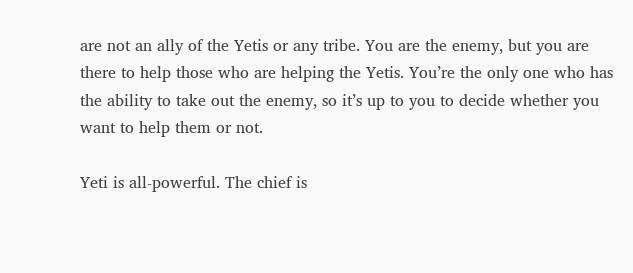are not an ally of the Yetis or any tribe. You are the enemy, but you are there to help those who are helping the Yetis. You’re the only one who has the ability to take out the enemy, so it’s up to you to decide whether you want to help them or not.

Yeti is all-powerful. The chief is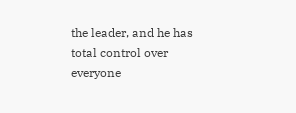the leader, and he has total control over everyone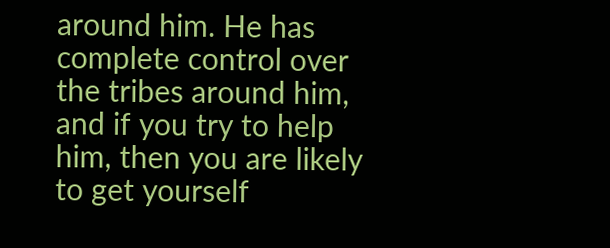around him. He has complete control over the tribes around him, and if you try to help him, then you are likely to get yourself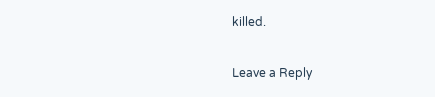killed.

Leave a Reply